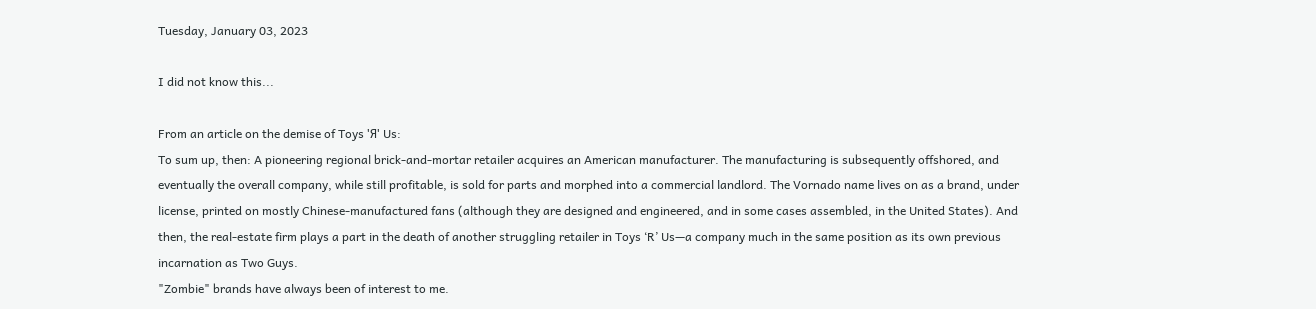Tuesday, January 03, 2023

I did not know this...

From an article on the demise of Toys 'Я' Us:
To sum up, then: A pioneering regional brick-and-mortar retailer acquires an American manufacturer. The manufacturing is subsequently offshored, and eventually the overall company, while still profitable, is sold for parts and morphed into a commercial landlord. The Vornado name lives on as a brand, under license, printed on mostly Chinese-manufactured fans (although they are designed and engineered, and in some cases assembled, in the United States). And then, the real-estate firm plays a part in the death of another struggling retailer in Toys ‘R’ Us—a company much in the same position as its own previous incarnation as Two Guys.
"Zombie" brands have always been of interest to me.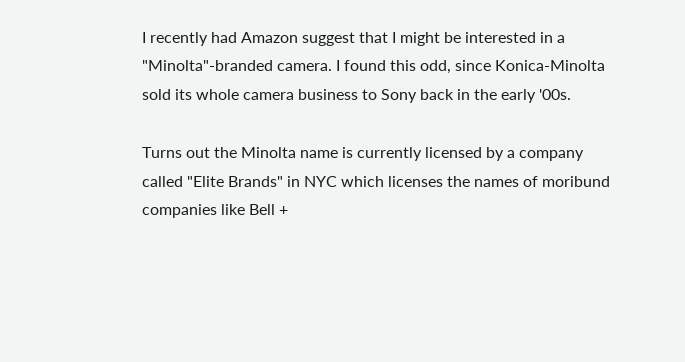I recently had Amazon suggest that I might be interested in a "Minolta"-branded camera. I found this odd, since Konica-Minolta sold its whole camera business to Sony back in the early '00s.

Turns out the Minolta name is currently licensed by a company called "Elite Brands" in NYC which licenses the names of moribund companies like Bell +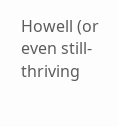Howell (or even still-thriving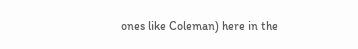ones like Coleman) here in the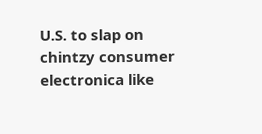U.S. to slap on chintzy consumer electronica like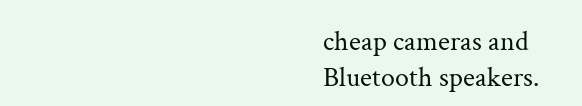cheap cameras and Bluetooth speakers.